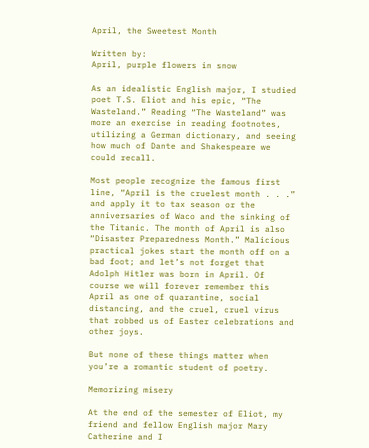April, the Sweetest Month

Written by:
April, purple flowers in snow

As an idealistic English major, I studied poet T.S. Eliot and his epic, “The Wasteland.” Reading “The Wasteland” was more an exercise in reading footnotes, utilizing a German dictionary, and seeing how much of Dante and Shakespeare we could recall.

Most people recognize the famous first line, “April is the cruelest month . . .” and apply it to tax season or the anniversaries of Waco and the sinking of the Titanic. The month of April is also “Disaster Preparedness Month.” Malicious practical jokes start the month off on a bad foot; and let’s not forget that Adolph Hitler was born in April. Of course we will forever remember this April as one of quarantine, social distancing, and the cruel, cruel virus that robbed us of Easter celebrations and other joys.

But none of these things matter when you’re a romantic student of poetry.

Memorizing misery

At the end of the semester of Eliot, my friend and fellow English major Mary Catherine and I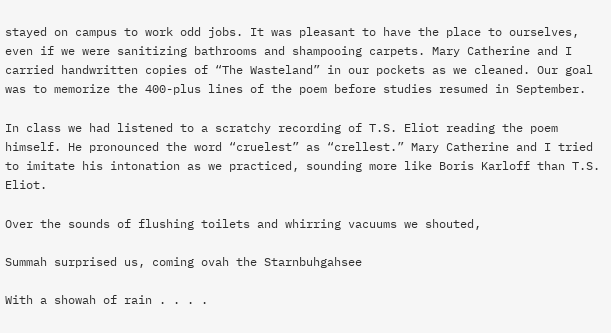stayed on campus to work odd jobs. It was pleasant to have the place to ourselves, even if we were sanitizing bathrooms and shampooing carpets. Mary Catherine and I carried handwritten copies of “The Wasteland” in our pockets as we cleaned. Our goal was to memorize the 400-plus lines of the poem before studies resumed in September.

In class we had listened to a scratchy recording of T.S. Eliot reading the poem himself. He pronounced the word “cruelest” as “crellest.” Mary Catherine and I tried to imitate his intonation as we practiced, sounding more like Boris Karloff than T.S. Eliot.

Over the sounds of flushing toilets and whirring vacuums we shouted,

Summah surprised us, coming ovah the Starnbuhgahsee

With a showah of rain . . . .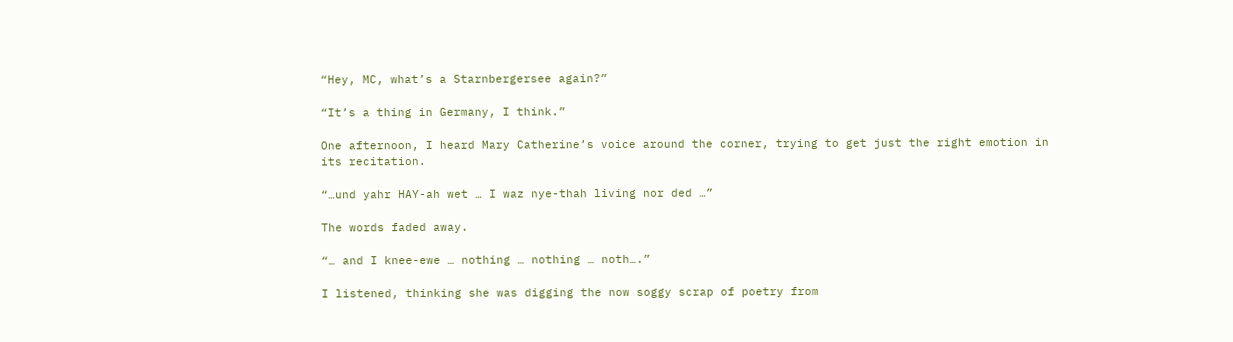“Hey, MC, what’s a Starnbergersee again?”

“It’s a thing in Germany, I think.”

One afternoon, I heard Mary Catherine’s voice around the corner, trying to get just the right emotion in its recitation.

“…und yahr HAY-ah wet … I waz nye-thah living nor ded …”

The words faded away.

“… and I knee-ewe … nothing … nothing … noth….”

I listened, thinking she was digging the now soggy scrap of poetry from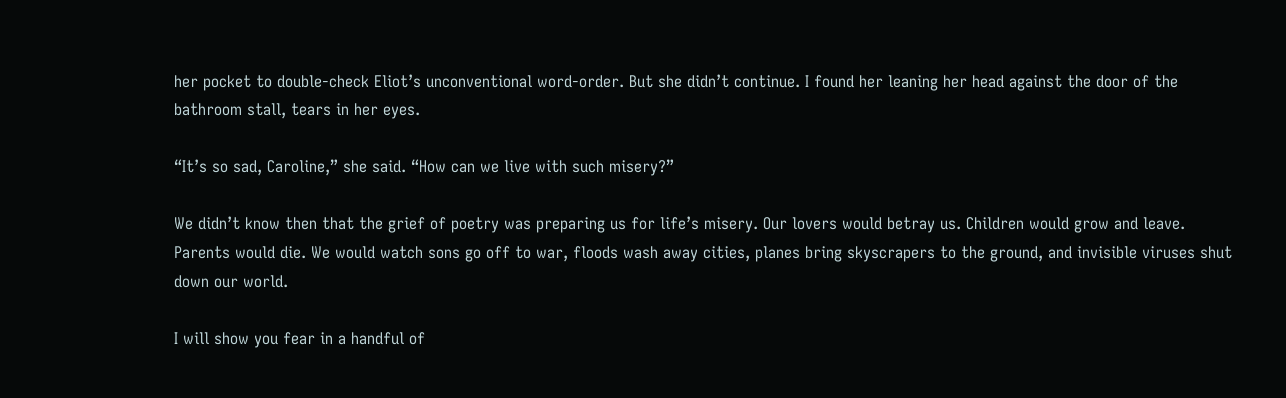her pocket to double-check Eliot’s unconventional word-order. But she didn’t continue. I found her leaning her head against the door of the bathroom stall, tears in her eyes.

“It’s so sad, Caroline,” she said. “How can we live with such misery?”

We didn’t know then that the grief of poetry was preparing us for life’s misery. Our lovers would betray us. Children would grow and leave. Parents would die. We would watch sons go off to war, floods wash away cities, planes bring skyscrapers to the ground, and invisible viruses shut down our world.

I will show you fear in a handful of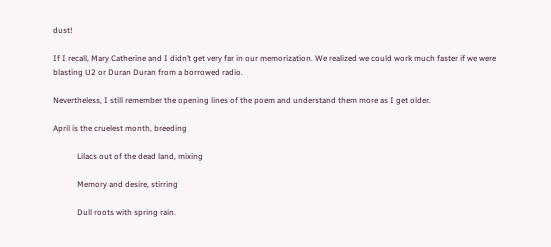dust!

If I recall, Mary Catherine and I didn’t get very far in our memorization. We realized we could work much faster if we were blasting U2 or Duran Duran from a borrowed radio.

Nevertheless, I still remember the opening lines of the poem and understand them more as I get older.

April is the cruelest month, breeding

            Lilacs out of the dead land, mixing

            Memory and desire, stirring

            Dull roots with spring rain.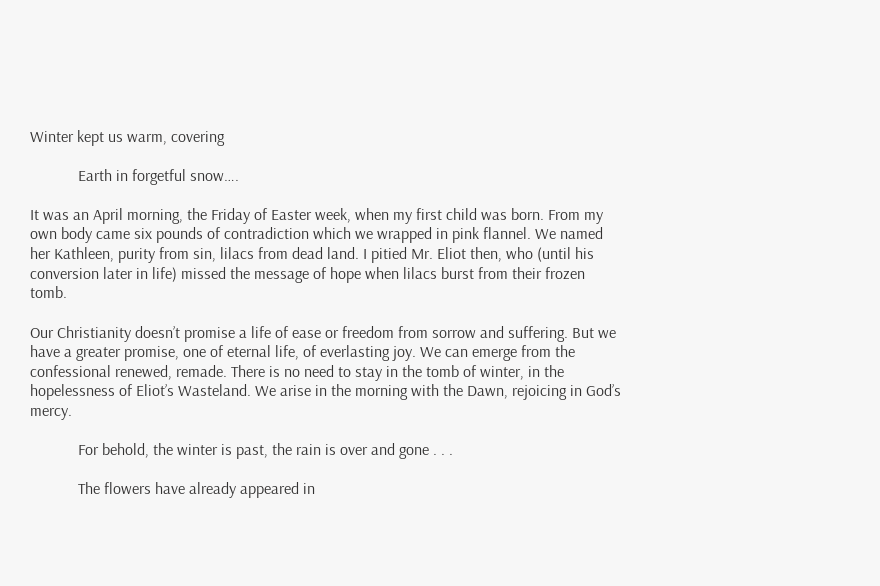Winter kept us warm, covering

            Earth in forgetful snow….

It was an April morning, the Friday of Easter week, when my first child was born. From my own body came six pounds of contradiction which we wrapped in pink flannel. We named her Kathleen, purity from sin, lilacs from dead land. I pitied Mr. Eliot then, who (until his conversion later in life) missed the message of hope when lilacs burst from their frozen tomb.

Our Christianity doesn’t promise a life of ease or freedom from sorrow and suffering. But we have a greater promise, one of eternal life, of everlasting joy. We can emerge from the confessional renewed, remade. There is no need to stay in the tomb of winter, in the hopelessness of Eliot’s Wasteland. We arise in the morning with the Dawn, rejoicing in God’s mercy.

            For behold, the winter is past, the rain is over and gone . . .

            The flowers have already appeared in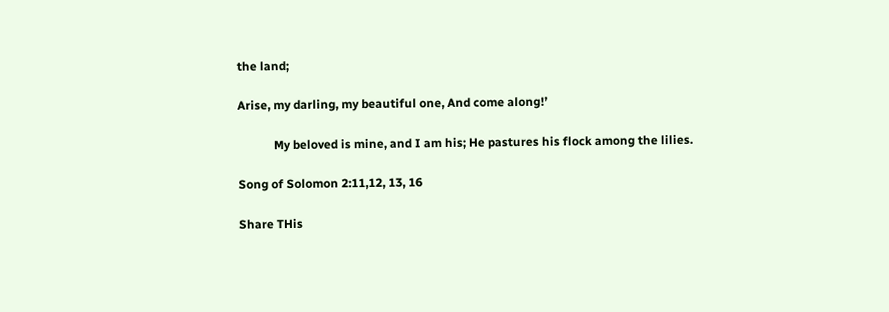the land;

Arise, my darling, my beautiful one, And come along!’

            My beloved is mine, and I am his; He pastures his flock among the lilies.

Song of Solomon 2:11,12, 13, 16

Share THis